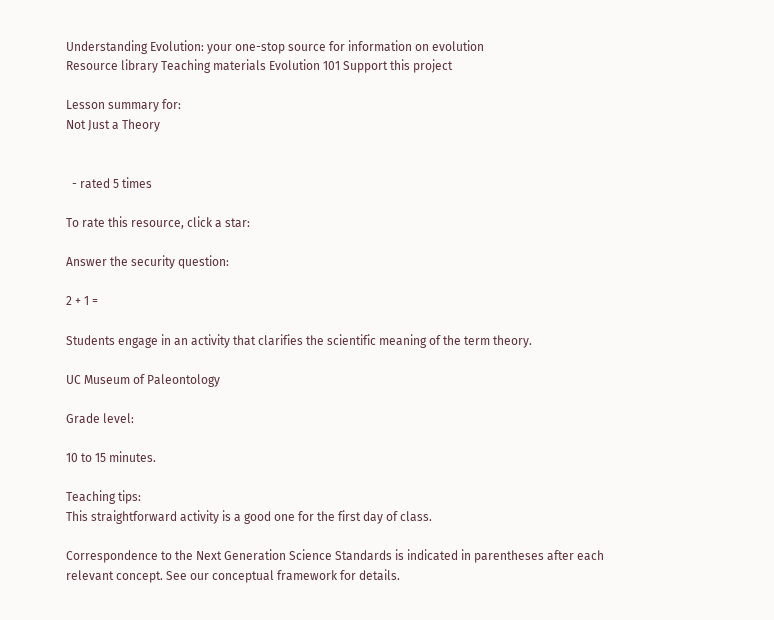Understanding Evolution: your one-stop source for information on evolution
Resource library Teaching materials Evolution 101 Support this project

Lesson summary for:
Not Just a Theory


  - rated 5 times

To rate this resource, click a star:

Answer the security question:

2 + 1 =

Students engage in an activity that clarifies the scientific meaning of the term theory.

UC Museum of Paleontology

Grade level:

10 to 15 minutes.

Teaching tips:
This straightforward activity is a good one for the first day of class.

Correspondence to the Next Generation Science Standards is indicated in parentheses after each relevant concept. See our conceptual framework for details.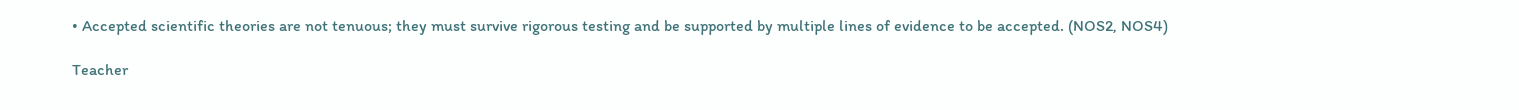• Accepted scientific theories are not tenuous; they must survive rigorous testing and be supported by multiple lines of evidence to be accepted. (NOS2, NOS4)

Teacher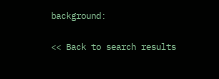background:

<< Back to search results